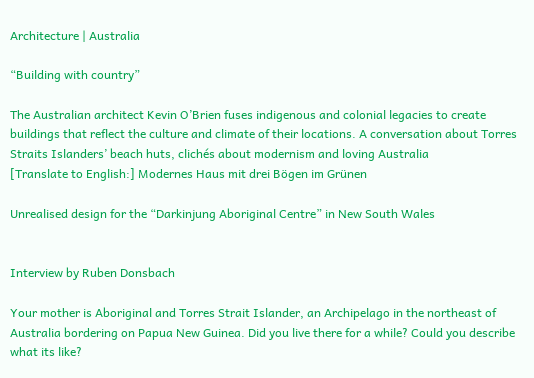Architecture | Australia

“Building with country”

The Australian architect Kevin O’Brien fuses indigenous and colonial legacies to create buildings that reflect the culture and climate of their locations. A conversation about Torres Straits Islanders’ beach huts, clichés about modernism and loving Australia
[Translate to English:] Modernes Haus mit drei Bögen im Grünen

Unrealised design for the “Darkinjung Aboriginal Centre” in New South Wales


Interview by Ruben Donsbach

Your mother is Aboriginal and Torres Strait Islander, an Archipelago in the northeast of Australia bordering on Papua New Guinea. Did you live there for a while? Could you describe what its like?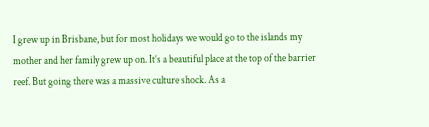I grew up in Brisbane, but for most holidays we would go to the islands my mother and her family grew up on. It’s a beautiful place at the top of the barrier reef. But going there was a massive culture shock. As a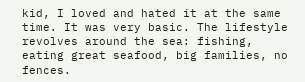kid, I loved and hated it at the same time. It was very basic. The lifestyle revolves around the sea: fishing, eating great seafood, big families, no fences.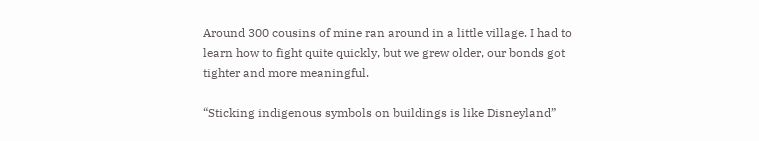Around 300 cousins of mine ran around in a little village. I had to learn how to fight quite quickly, but we grew older, our bonds got tighter and more meaningful.

“Sticking indigenous symbols on buildings is like Disneyland”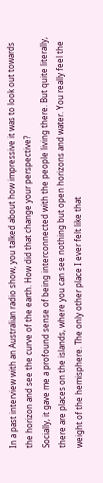In a past interview with an Australian radio show, you talked about how impressive it was to look out towards the horizon and see the curve of the earth. How did that change your perspective?
Socially, it gave me a profound sense of being interconnected with the people living there. But quite literally, there are places on the islands, where you can see nothing but open horizons and water. You really feel the weight of the hemisphere. The only other place I ever felt like that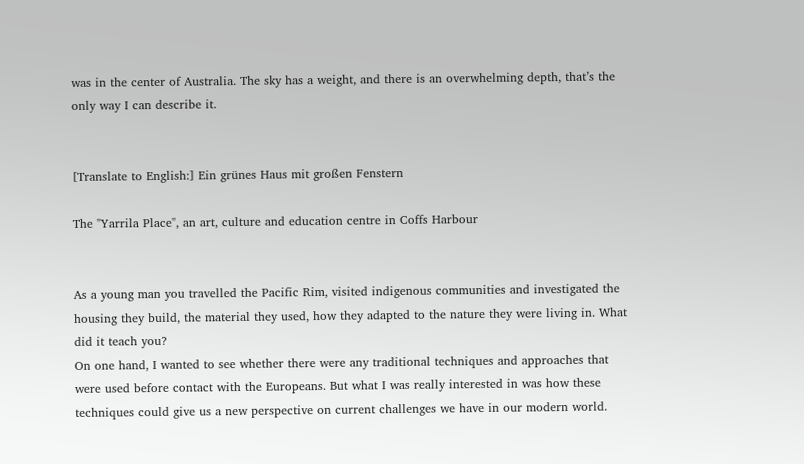was in the center of Australia. The sky has a weight, and there is an overwhelming depth, that’s the only way I can describe it.


[Translate to English:] Ein grünes Haus mit großen Fenstern

The "Yarrila Place", an art, culture and education centre in Coffs Harbour


As a young man you travelled the Pacific Rim, visited indigenous communities and investigated the housing they build, the material they used, how they adapted to the nature they were living in. What did it teach you?
On one hand, I wanted to see whether there were any traditional techniques and approaches that were used before contact with the Europeans. But what I was really interested in was how these techniques could give us a new perspective on current challenges we have in our modern world.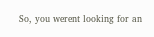So, you werent looking for an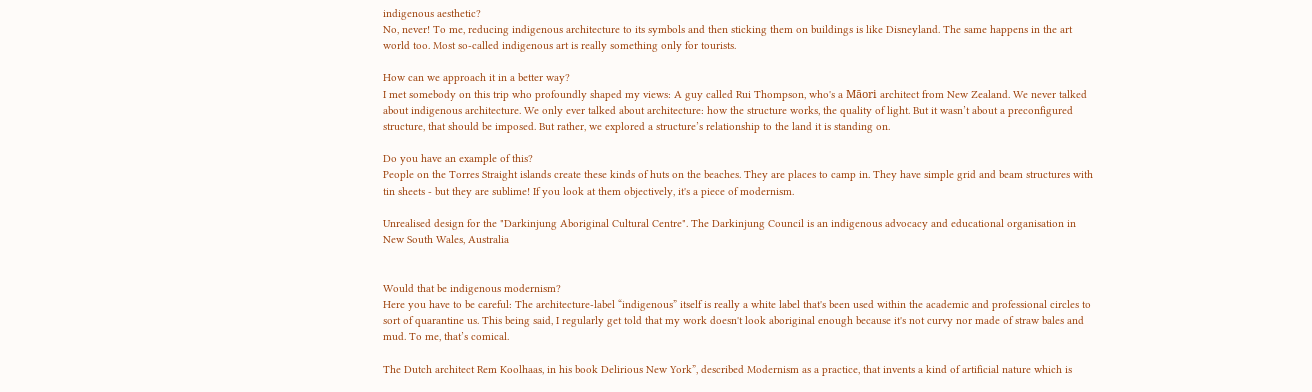indigenous aesthetic?
No, never! To me, reducing indigenous architecture to its symbols and then sticking them on buildings is like Disneyland. The same happens in the art world too. Most so-called indigenous art is really something only for tourists.

How can we approach it in a better way?
I met somebody on this trip who profoundly shaped my views: A guy called Rui Thompson, who's a Māori architect from New Zealand. We never talked about indigenous architecture. We only ever talked about architecture: how the structure works, the quality of light. But it wasn’t about a preconfigured structure, that should be imposed. But rather, we explored a structure’s relationship to the land it is standing on.

Do you have an example of this?
People on the Torres Straight islands create these kinds of huts on the beaches. They are places to camp in. They have simple grid and beam structures with tin sheets - but they are sublime! If you look at them objectively, it's a piece of modernism.

Unrealised design for the "Darkinjung Aboriginal Cultural Centre". The Darkinjung Council is an indigenous advocacy and educational organisation in New South Wales, Australia


Would that be indigenous modernism?
Here you have to be careful: The architecture-label “indigenous” itself is really a white label that's been used within the academic and professional circles to sort of quarantine us. This being said, I regularly get told that my work doesn't look aboriginal enough because it's not curvy nor made of straw bales and mud. To me, that’s comical.

The Dutch architect Rem Koolhaas, in his book Delirious New York”, described Modernism as a practice, that invents a kind of artificial nature which is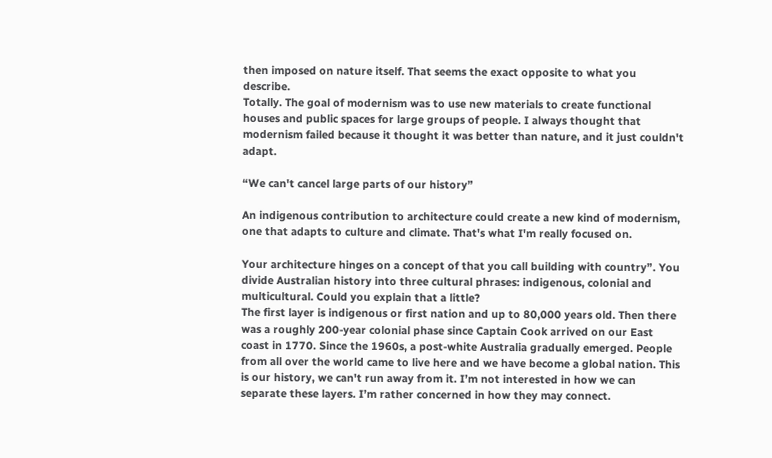then imposed on nature itself. That seems the exact opposite to what you describe.
Totally. The goal of modernism was to use new materials to create functional houses and public spaces for large groups of people. I always thought that modernism failed because it thought it was better than nature, and it just couldn't adapt.

“We can't cancel large parts of our history”

An indigenous contribution to architecture could create a new kind of modernism, one that adapts to culture and climate. That's what I'm really focused on.

Your architecture hinges on a concept of that you call building with country”. You divide Australian history into three cultural phrases: indigenous, colonial and multicultural. Could you explain that a little?
The first layer is indigenous or first nation and up to 80,000 years old. Then there was a roughly 200-year colonial phase since Captain Cook arrived on our East coast in 1770. Since the 1960s, a post-white Australia gradually emerged. People from all over the world came to live here and we have become a global nation. This is our history, we can't run away from it. I’m not interested in how we can separate these layers. I’m rather concerned in how they may connect.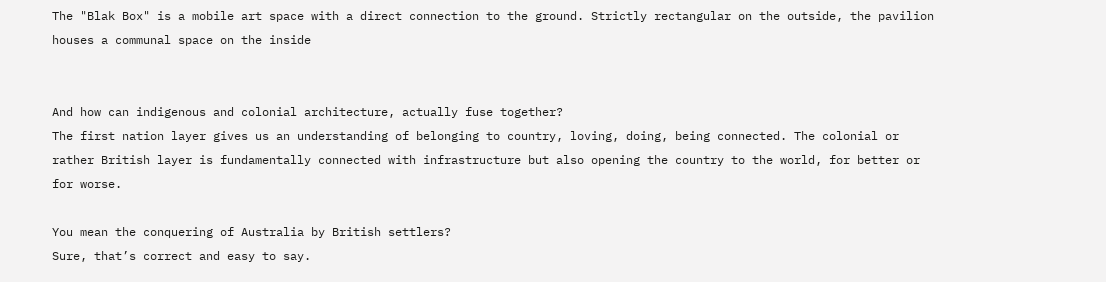The "Blak Box" is a mobile art space with a direct connection to the ground. Strictly rectangular on the outside, the pavilion houses a communal space on the inside


And how can indigenous and colonial architecture, actually fuse together?
The first nation layer gives us an understanding of belonging to country, loving, doing, being connected. The colonial or rather British layer is fundamentally connected with infrastructure but also opening the country to the world, for better or for worse.

You mean the conquering of Australia by British settlers?
Sure, that’s correct and easy to say.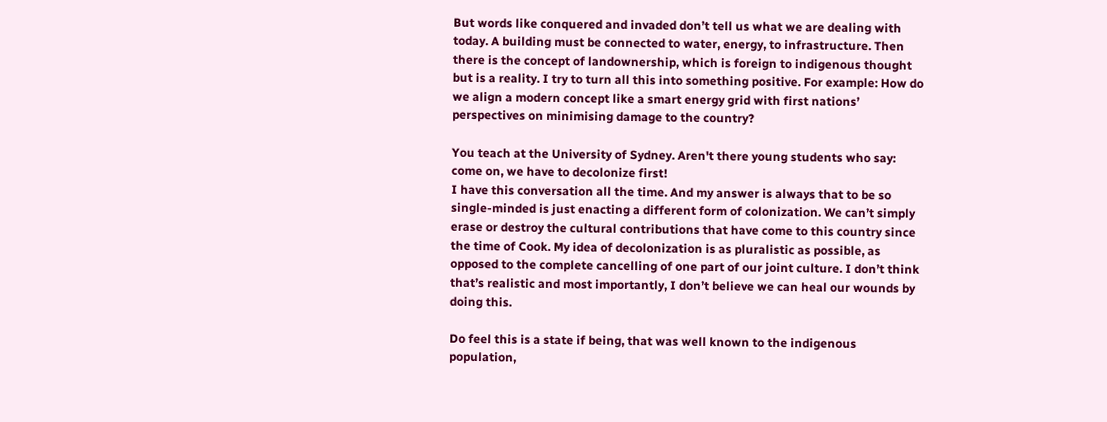But words like conquered and invaded don’t tell us what we are dealing with today. A building must be connected to water, energy, to infrastructure. Then there is the concept of landownership, which is foreign to indigenous thought but is a reality. I try to turn all this into something positive. For example: How do we align a modern concept like a smart energy grid with first nations’ perspectives on minimising damage to the country?

You teach at the University of Sydney. Aren't there young students who say: come on, we have to decolonize first!
I have this conversation all the time. And my answer is always that to be so single-minded is just enacting a different form of colonization. We can’t simply erase or destroy the cultural contributions that have come to this country since the time of Cook. My idea of decolonization is as pluralistic as possible, as opposed to the complete cancelling of one part of our joint culture. I don’t think that’s realistic and most importantly, I don’t believe we can heal our wounds by doing this.

Do feel this is a state if being, that was well known to the indigenous population,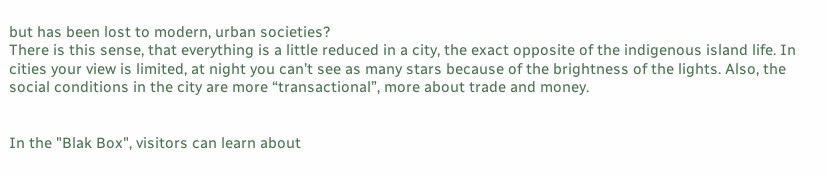but has been lost to modern, urban societies?
There is this sense, that everything is a little reduced in a city, the exact opposite of the indigenous island life. In cities your view is limited, at night you can’t see as many stars because of the brightness of the lights. Also, the social conditions in the city are more “transactional”, more about trade and money.


In the "Blak Box", visitors can learn about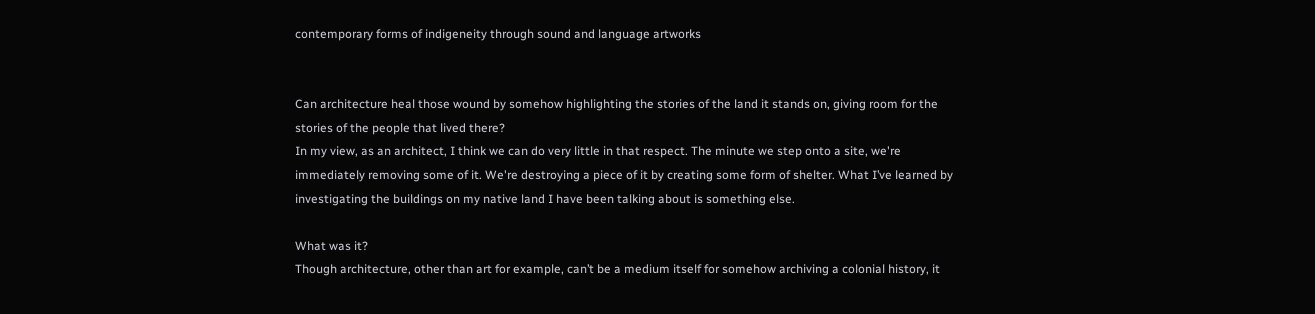contemporary forms of indigeneity through sound and language artworks


Can architecture heal those wound by somehow highlighting the stories of the land it stands on, giving room for the stories of the people that lived there?
In my view, as an architect, I think we can do very little in that respect. The minute we step onto a site, we're immediately removing some of it. We're destroying a piece of it by creating some form of shelter. What I’ve learned by investigating the buildings on my native land I have been talking about is something else.

What was it?
Though architecture, other than art for example, can’t be a medium itself for somehow archiving a colonial history, it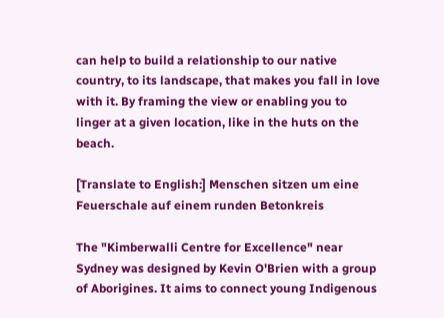can help to build a relationship to our native country, to its landscape, that makes you fall in love with it. By framing the view or enabling you to linger at a given location, like in the huts on the beach.

[Translate to English:] Menschen sitzen um eine Feuerschale auf einem runden Betonkreis

The "Kimberwalli Centre for Excellence" near Sydney was designed by Kevin O'Brien with a group of Aborigines. It aims to connect young Indigenous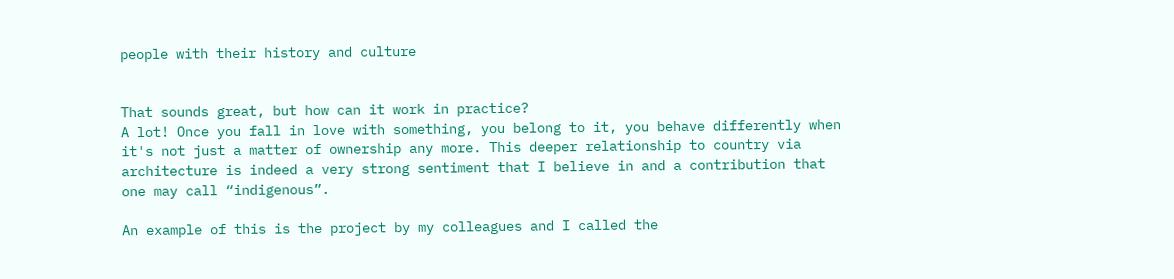people with their history and culture


That sounds great, but how can it work in practice?
A lot! Once you fall in love with something, you belong to it, you behave differently when it's not just a matter of ownership any more. This deeper relationship to country via architecture is indeed a very strong sentiment that I believe in and a contribution that one may call “indigenous”.

An example of this is the project by my colleagues and I called the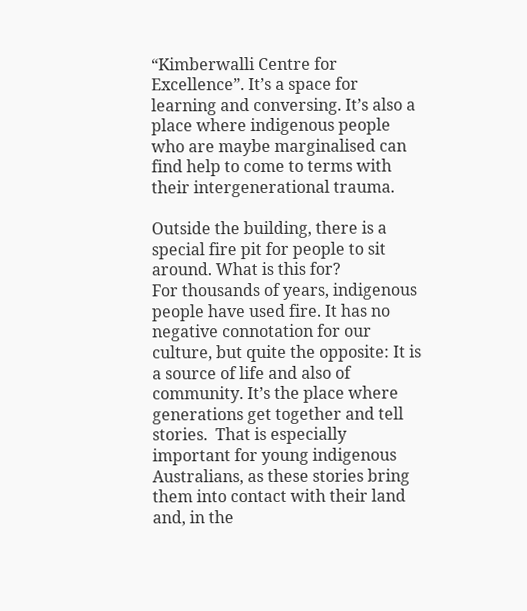“Kimberwalli Centre for Excellence”. It’s a space for learning and conversing. It’s also a place where indigenous people who are maybe marginalised can find help to come to terms with their intergenerational trauma.

Outside the building, there is a special fire pit for people to sit around. What is this for?
For thousands of years, indigenous people have used fire. It has no negative connotation for our culture, but quite the opposite: It is a source of life and also of community. It’s the place where generations get together and tell stories.  That is especially important for young indigenous Australians, as these stories bring them into contact with their land and, in the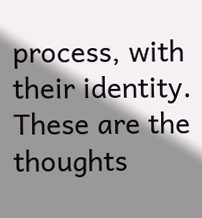process, with their identity. These are the thoughts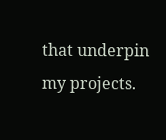that underpin my projects.